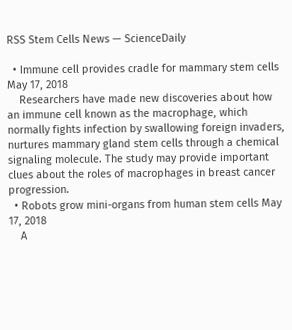RSS Stem Cells News — ScienceDaily

  • Immune cell provides cradle for mammary stem cells May 17, 2018
    Researchers have made new discoveries about how an immune cell known as the macrophage, which normally fights infection by swallowing foreign invaders, nurtures mammary gland stem cells through a chemical signaling molecule. The study may provide important clues about the roles of macrophages in breast cancer progression.
  • Robots grow mini-organs from human stem cells May 17, 2018
    A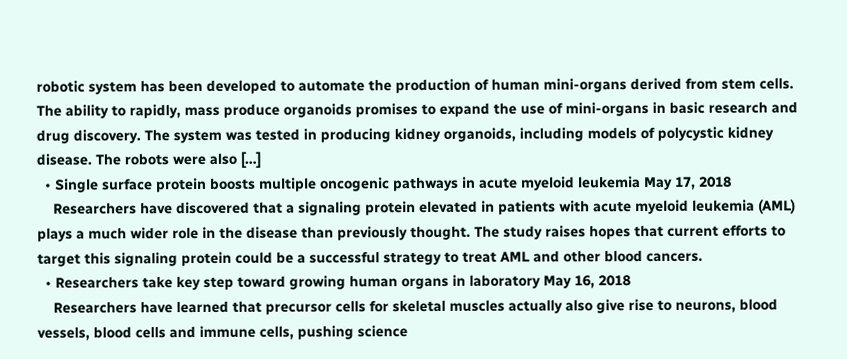robotic system has been developed to automate the production of human mini-organs derived from stem cells. The ability to rapidly, mass produce organoids promises to expand the use of mini-organs in basic research and drug discovery. The system was tested in producing kidney organoids, including models of polycystic kidney disease. The robots were also […]
  • Single surface protein boosts multiple oncogenic pathways in acute myeloid leukemia May 17, 2018
    Researchers have discovered that a signaling protein elevated in patients with acute myeloid leukemia (AML) plays a much wider role in the disease than previously thought. The study raises hopes that current efforts to target this signaling protein could be a successful strategy to treat AML and other blood cancers.
  • Researchers take key step toward growing human organs in laboratory May 16, 2018
    Researchers have learned that precursor cells for skeletal muscles actually also give rise to neurons, blood vessels, blood cells and immune cells, pushing science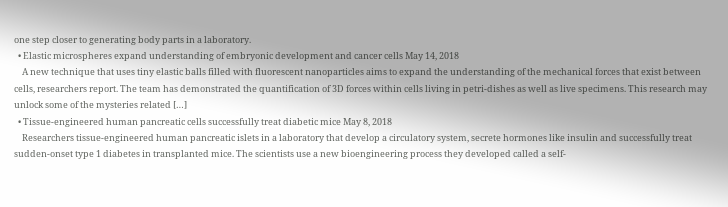one step closer to generating body parts in a laboratory.
  • Elastic microspheres expand understanding of embryonic development and cancer cells May 14, 2018
    A new technique that uses tiny elastic balls filled with fluorescent nanoparticles aims to expand the understanding of the mechanical forces that exist between cells, researchers report. The team has demonstrated the quantification of 3D forces within cells living in petri-dishes as well as live specimens. This research may unlock some of the mysteries related […]
  • Tissue-engineered human pancreatic cells successfully treat diabetic mice May 8, 2018
    Researchers tissue-engineered human pancreatic islets in a laboratory that develop a circulatory system, secrete hormones like insulin and successfully treat sudden-onset type 1 diabetes in transplanted mice. The scientists use a new bioengineering process they developed called a self-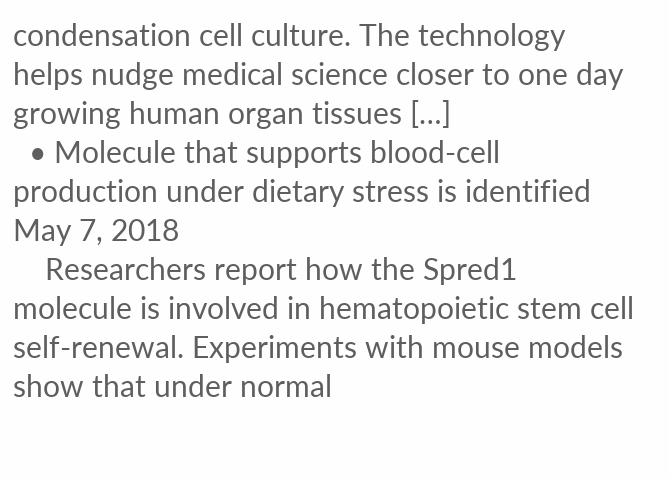condensation cell culture. The technology helps nudge medical science closer to one day growing human organ tissues […]
  • Molecule that supports blood-cell production under dietary stress is identified May 7, 2018
    Researchers report how the Spred1 molecule is involved in hematopoietic stem cell self-renewal. Experiments with mouse models show that under normal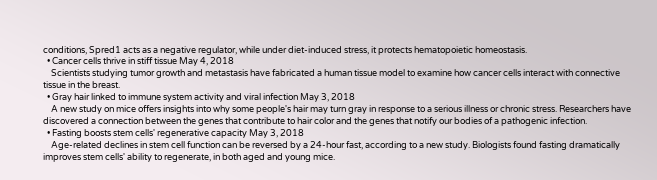conditions, Spred1 acts as a negative regulator, while under diet-induced stress, it protects hematopoietic homeostasis.
  • Cancer cells thrive in stiff tissue May 4, 2018
    Scientists studying tumor growth and metastasis have fabricated a human tissue model to examine how cancer cells interact with connective tissue in the breast.
  • Gray hair linked to immune system activity and viral infection May 3, 2018
    A new study on mice offers insights into why some people's hair may turn gray in response to a serious illness or chronic stress. Researchers have discovered a connection between the genes that contribute to hair color and the genes that notify our bodies of a pathogenic infection.
  • Fasting boosts stem cells' regenerative capacity May 3, 2018
    Age-related declines in stem cell function can be reversed by a 24-hour fast, according to a new study. Biologists found fasting dramatically improves stem cells' ability to regenerate, in both aged and young mice.